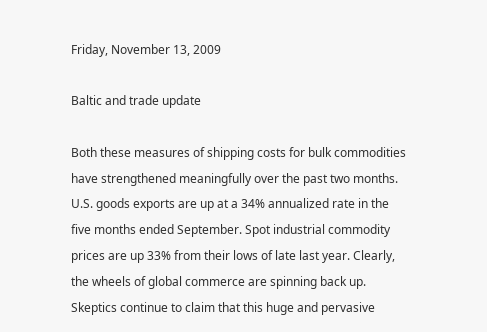Friday, November 13, 2009

Baltic and trade update

Both these measures of shipping costs for bulk commodities have strengthened meaningfully over the past two months. U.S. goods exports are up at a 34% annualized rate in the five months ended September. Spot industrial commodity prices are up 33% from their lows of late last year. Clearly, the wheels of global commerce are spinning back up. Skeptics continue to claim that this huge and pervasive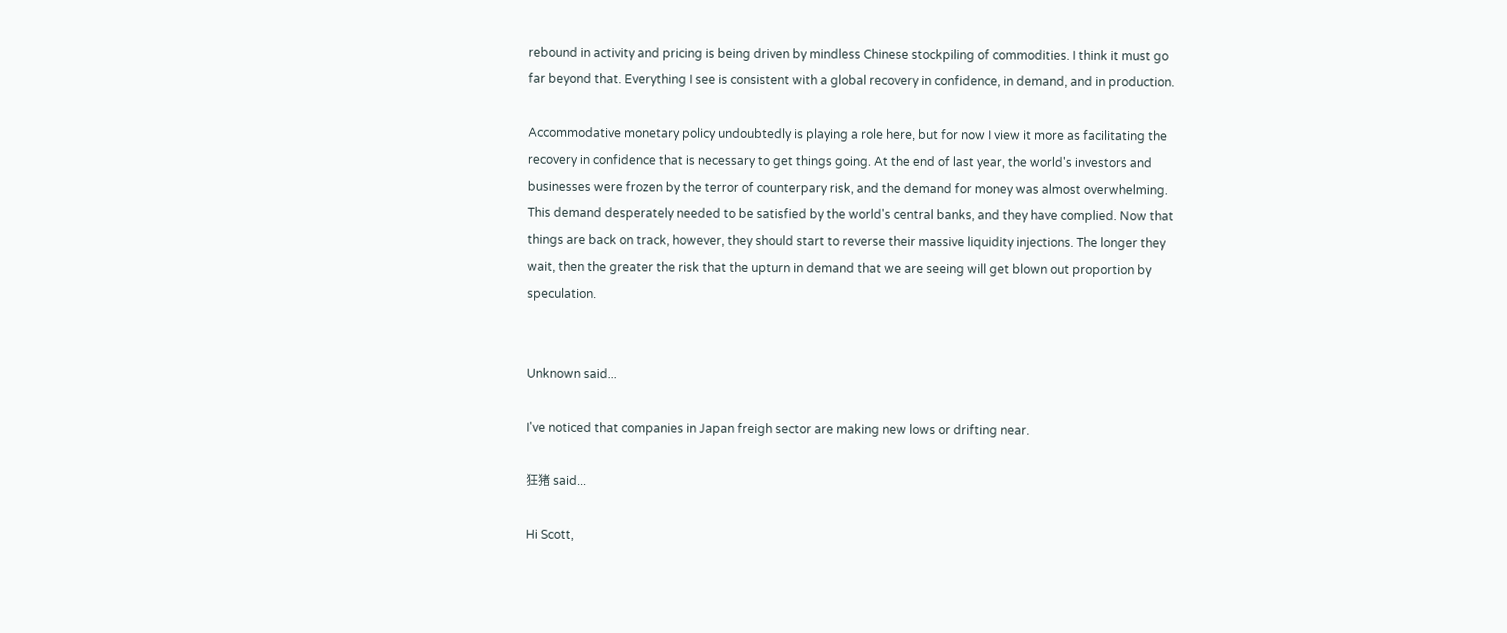rebound in activity and pricing is being driven by mindless Chinese stockpiling of commodities. I think it must go far beyond that. Everything I see is consistent with a global recovery in confidence, in demand, and in production.

Accommodative monetary policy undoubtedly is playing a role here, but for now I view it more as facilitating the recovery in confidence that is necessary to get things going. At the end of last year, the world's investors and businesses were frozen by the terror of counterpary risk, and the demand for money was almost overwhelming. This demand desperately needed to be satisfied by the world's central banks, and they have complied. Now that things are back on track, however, they should start to reverse their massive liquidity injections. The longer they wait, then the greater the risk that the upturn in demand that we are seeing will get blown out proportion by speculation.


Unknown said...

I've noticed that companies in Japan freigh sector are making new lows or drifting near.

狂猪 said...

Hi Scott,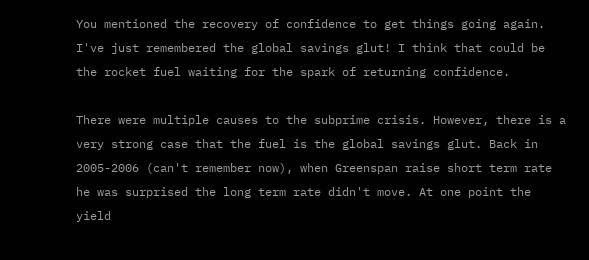You mentioned the recovery of confidence to get things going again. I've just remembered the global savings glut! I think that could be the rocket fuel waiting for the spark of returning confidence.

There were multiple causes to the subprime crisis. However, there is a very strong case that the fuel is the global savings glut. Back in 2005-2006 (can't remember now), when Greenspan raise short term rate he was surprised the long term rate didn't move. At one point the yield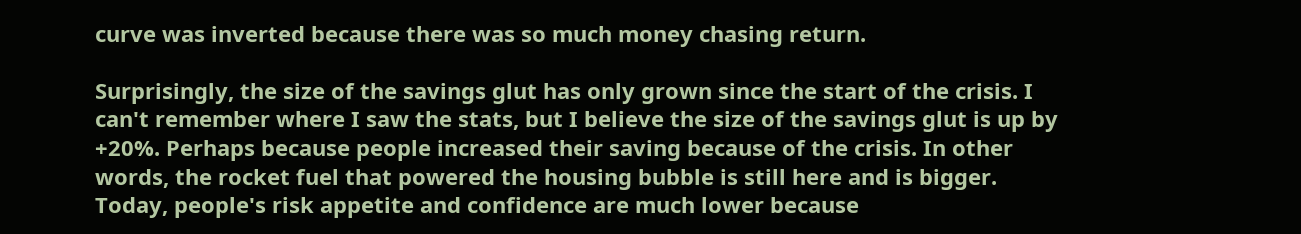curve was inverted because there was so much money chasing return.

Surprisingly, the size of the savings glut has only grown since the start of the crisis. I can't remember where I saw the stats, but I believe the size of the savings glut is up by +20%. Perhaps because people increased their saving because of the crisis. In other words, the rocket fuel that powered the housing bubble is still here and is bigger. Today, people's risk appetite and confidence are much lower because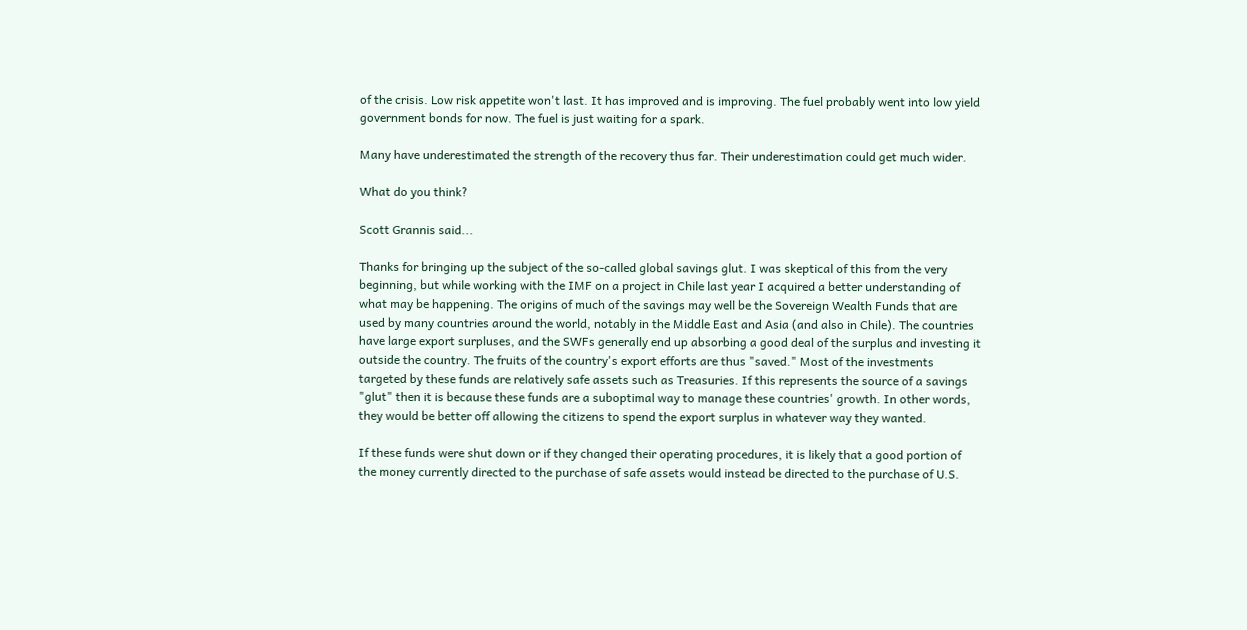of the crisis. Low risk appetite won't last. It has improved and is improving. The fuel probably went into low yield government bonds for now. The fuel is just waiting for a spark.

Many have underestimated the strength of the recovery thus far. Their underestimation could get much wider.

What do you think?

Scott Grannis said...

Thanks for bringing up the subject of the so-called global savings glut. I was skeptical of this from the very beginning, but while working with the IMF on a project in Chile last year I acquired a better understanding of what may be happening. The origins of much of the savings may well be the Sovereign Wealth Funds that are used by many countries around the world, notably in the Middle East and Asia (and also in Chile). The countries have large export surpluses, and the SWFs generally end up absorbing a good deal of the surplus and investing it outside the country. The fruits of the country's export efforts are thus "saved." Most of the investments targeted by these funds are relatively safe assets such as Treasuries. If this represents the source of a savings "glut" then it is because these funds are a suboptimal way to manage these countries' growth. In other words, they would be better off allowing the citizens to spend the export surplus in whatever way they wanted.

If these funds were shut down or if they changed their operating procedures, it is likely that a good portion of the money currently directed to the purchase of safe assets would instead be directed to the purchase of U.S.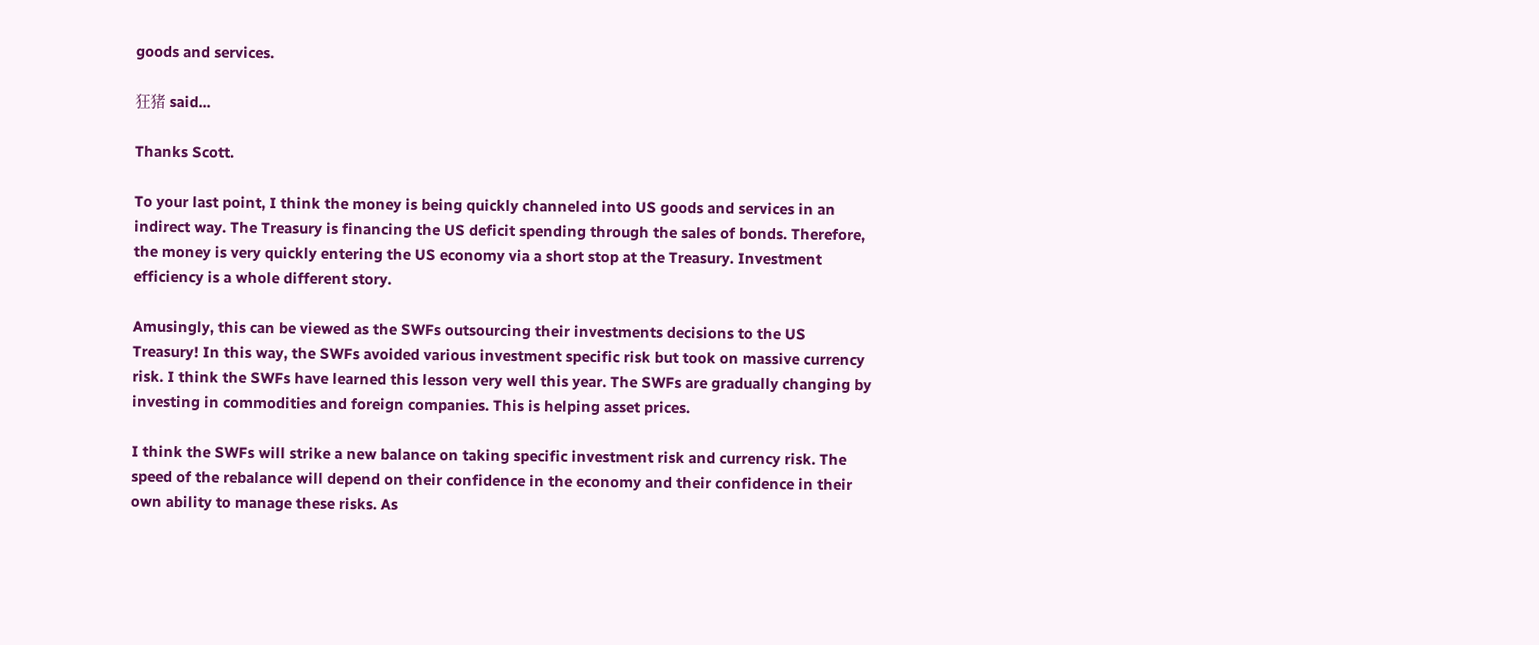goods and services.

狂猪 said...

Thanks Scott.

To your last point, I think the money is being quickly channeled into US goods and services in an indirect way. The Treasury is financing the US deficit spending through the sales of bonds. Therefore, the money is very quickly entering the US economy via a short stop at the Treasury. Investment efficiency is a whole different story.

Amusingly, this can be viewed as the SWFs outsourcing their investments decisions to the US Treasury! In this way, the SWFs avoided various investment specific risk but took on massive currency risk. I think the SWFs have learned this lesson very well this year. The SWFs are gradually changing by investing in commodities and foreign companies. This is helping asset prices.

I think the SWFs will strike a new balance on taking specific investment risk and currency risk. The speed of the rebalance will depend on their confidence in the economy and their confidence in their own ability to manage these risks. As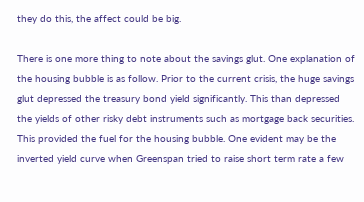they do this, the affect could be big.

There is one more thing to note about the savings glut. One explanation of the housing bubble is as follow. Prior to the current crisis, the huge savings glut depressed the treasury bond yield significantly. This than depressed the yields of other risky debt instruments such as mortgage back securities. This provided the fuel for the housing bubble. One evident may be the inverted yield curve when Greenspan tried to raise short term rate a few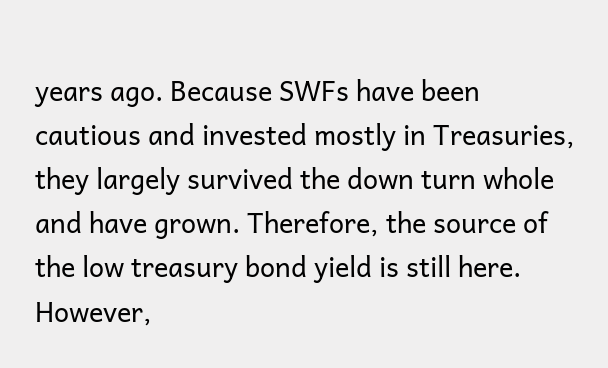years ago. Because SWFs have been cautious and invested mostly in Treasuries, they largely survived the down turn whole and have grown. Therefore, the source of the low treasury bond yield is still here. However,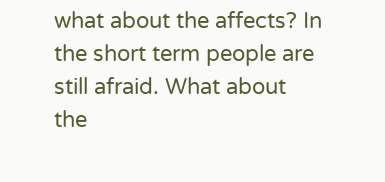what about the affects? In the short term people are still afraid. What about the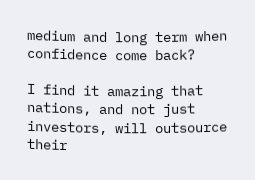medium and long term when confidence come back?

I find it amazing that nations, and not just investors, will outsource their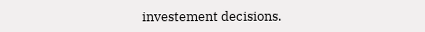investement decisions.